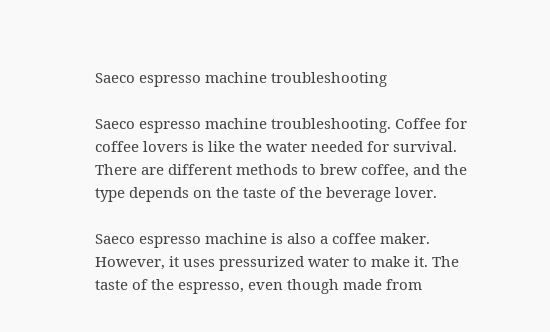Saeco espresso machine troubleshooting

Saeco espresso machine troubleshooting. Coffee for coffee lovers is like the water needed for survival. There are different methods to brew coffee, and the type depends on the taste of the beverage lover.

Saeco espresso machine is also a coffee maker. However, it uses pressurized water to make it. The taste of the espresso, even though made from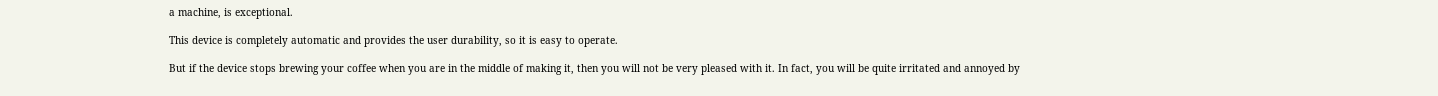a machine, is exceptional.

This device is completely automatic and provides the user durability, so it is easy to operate.

But if the device stops brewing your coffee when you are in the middle of making it, then you will not be very pleased with it. In fact, you will be quite irritated and annoyed by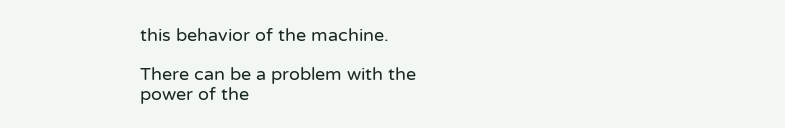this behavior of the machine.

There can be a problem with the power of the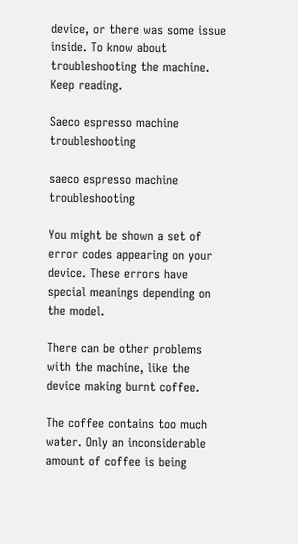device, or there was some issue inside. To know about troubleshooting the machine. Keep reading.

Saeco espresso machine troubleshooting

saeco espresso machine troubleshooting

You might be shown a set of error codes appearing on your device. These errors have special meanings depending on the model.

There can be other problems with the machine, like the device making burnt coffee.

The coffee contains too much water. Only an inconsiderable amount of coffee is being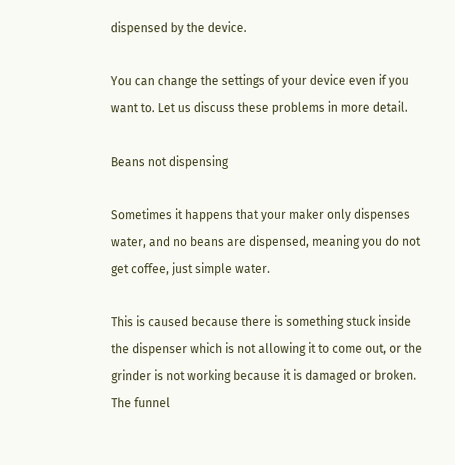dispensed by the device.

You can change the settings of your device even if you want to. Let us discuss these problems in more detail.

Beans not dispensing

Sometimes it happens that your maker only dispenses water, and no beans are dispensed, meaning you do not get coffee, just simple water.

This is caused because there is something stuck inside the dispenser which is not allowing it to come out, or the grinder is not working because it is damaged or broken. The funnel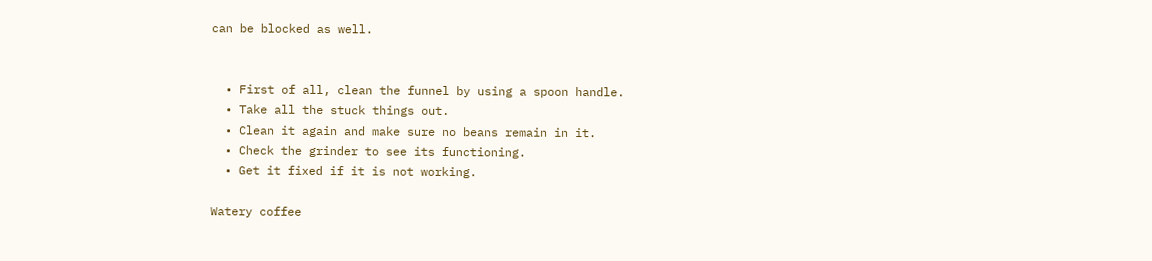can be blocked as well.


  • First of all, clean the funnel by using a spoon handle.
  • Take all the stuck things out.
  • Clean it again and make sure no beans remain in it.
  • Check the grinder to see its functioning.
  • Get it fixed if it is not working.

Watery coffee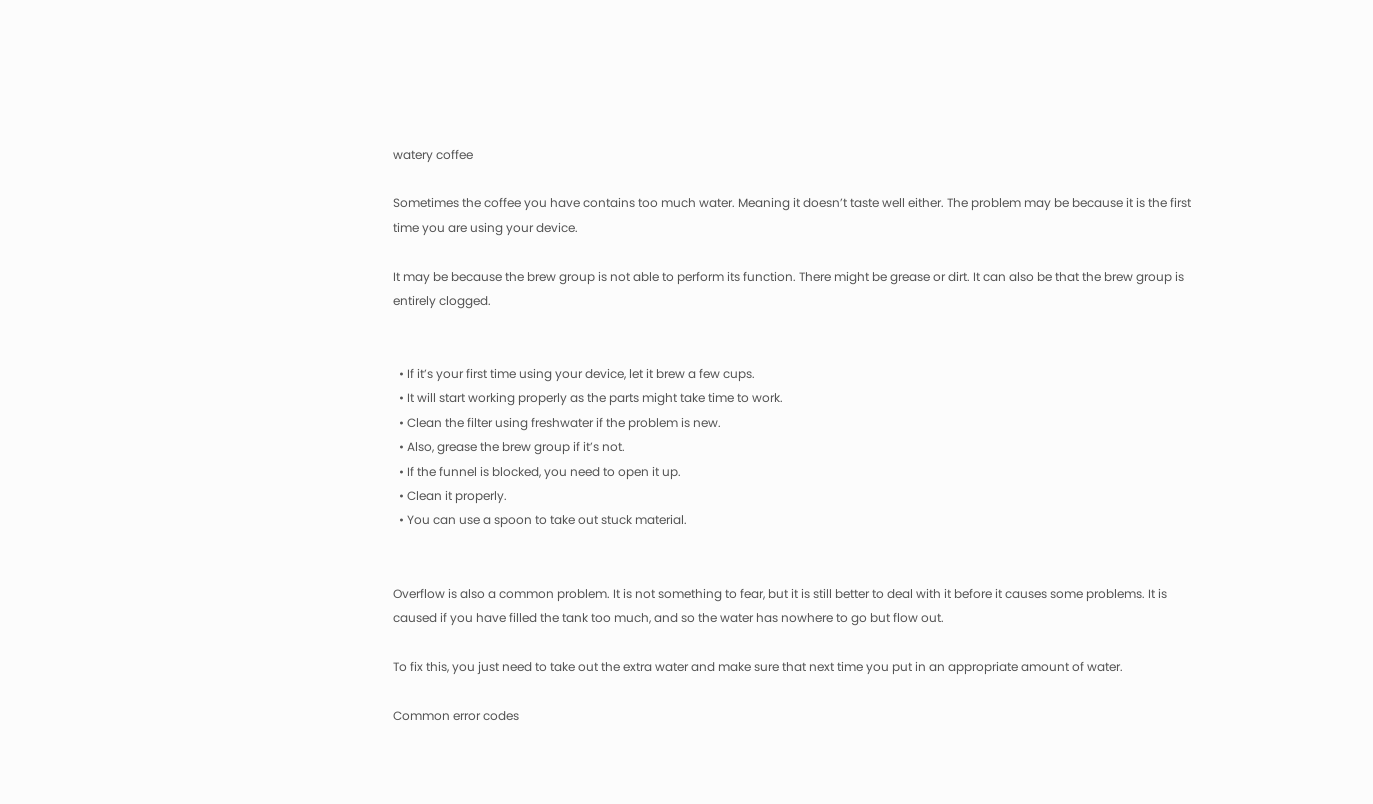watery coffee

Sometimes the coffee you have contains too much water. Meaning it doesn’t taste well either. The problem may be because it is the first time you are using your device.

It may be because the brew group is not able to perform its function. There might be grease or dirt. It can also be that the brew group is entirely clogged.


  • If it’s your first time using your device, let it brew a few cups.
  • It will start working properly as the parts might take time to work.
  • Clean the filter using freshwater if the problem is new.
  • Also, grease the brew group if it’s not.
  • If the funnel is blocked, you need to open it up.
  • Clean it properly.
  • You can use a spoon to take out stuck material.


Overflow is also a common problem. It is not something to fear, but it is still better to deal with it before it causes some problems. It is caused if you have filled the tank too much, and so the water has nowhere to go but flow out.

To fix this, you just need to take out the extra water and make sure that next time you put in an appropriate amount of water.

Common error codes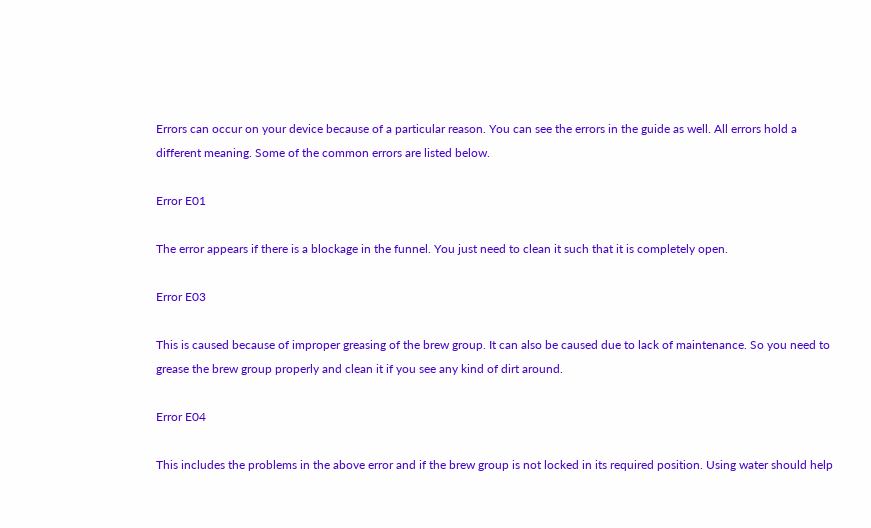Errors can occur on your device because of a particular reason. You can see the errors in the guide as well. All errors hold a different meaning. Some of the common errors are listed below.

Error E01

The error appears if there is a blockage in the funnel. You just need to clean it such that it is completely open.

Error E03

This is caused because of improper greasing of the brew group. It can also be caused due to lack of maintenance. So you need to grease the brew group properly and clean it if you see any kind of dirt around.

Error E04

This includes the problems in the above error and if the brew group is not locked in its required position. Using water should help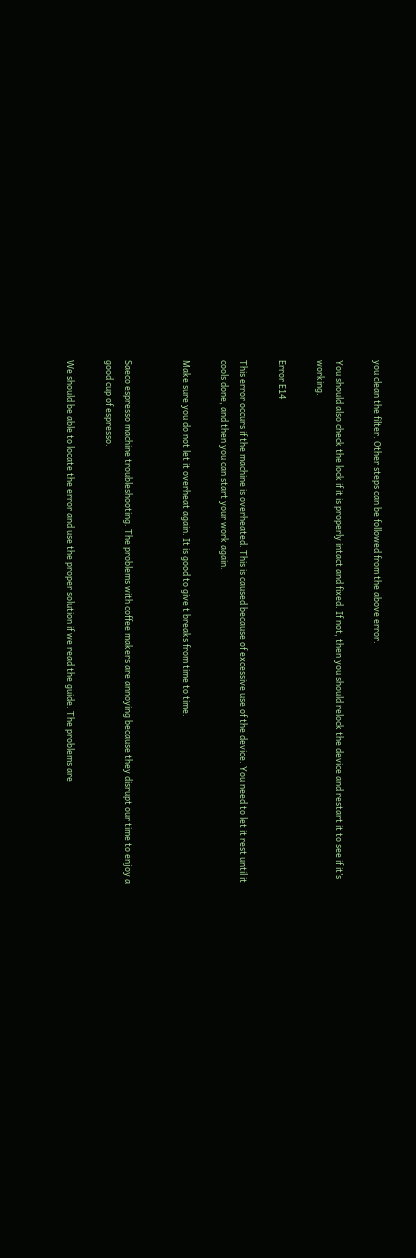you clean the filter. Other steps can be followed from the above error.

You should also check the lock if it is properly intact and fixed. If not, then you should relock the device and restart it to see if it’s working.

Error E14

This error occurs if the machine is overheated. This is caused because of excessive use of the device. You need to let it rest until it cools done, and then you can start your work again.

Make sure you do not let it overheat again. It is good to give t breaks from time to time.


Saeco espresso machine troubleshooting. The problems with coffee makers are annoying because they disrupt our time to enjoy a good cup of espresso.

We should be able to locate the error and use the proper solution if we read the guide. The problems are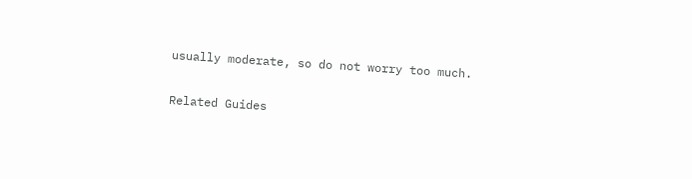usually moderate, so do not worry too much.

Related Guides